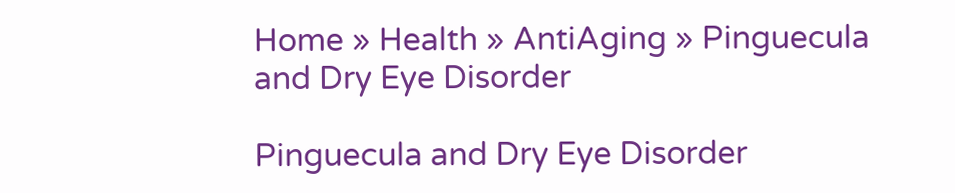Home » Health » AntiAging » Pinguecula and Dry Eye Disorder

Pinguecula and Dry Eye Disorder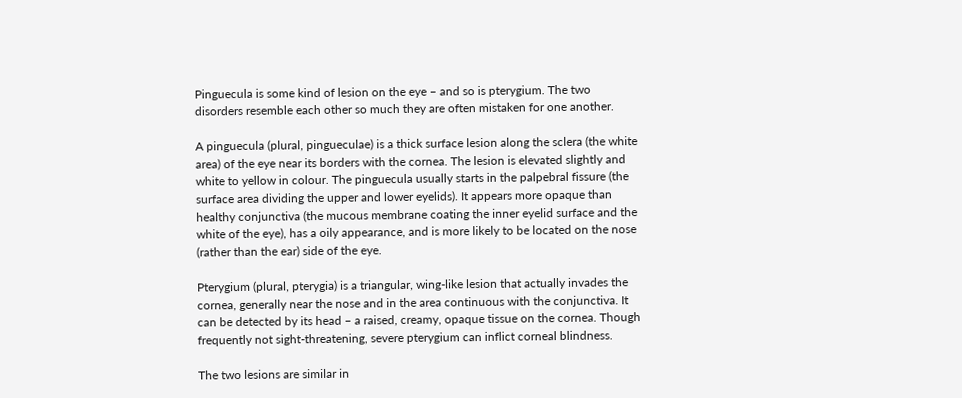Pinguecula is some kind of lesion on the eye – and so is pterygium. The two disorders resemble each other so much they are often mistaken for one another.

A pinguecula (plural, pingueculae) is a thick surface lesion along the sclera (the white area) of the eye near its borders with the cornea. The lesion is elevated slightly and white to yellow in colour. The pinguecula usually starts in the palpebral fissure (the surface area dividing the upper and lower eyelids). It appears more opaque than healthy conjunctiva (the mucous membrane coating the inner eyelid surface and the white of the eye), has a oily appearance, and is more likely to be located on the nose (rather than the ear) side of the eye.

Pterygium (plural, pterygia) is a triangular, wing-like lesion that actually invades the cornea, generally near the nose and in the area continuous with the conjunctiva. It can be detected by its head – a raised, creamy, opaque tissue on the cornea. Though frequently not sight-threatening, severe pterygium can inflict corneal blindness.

The two lesions are similar in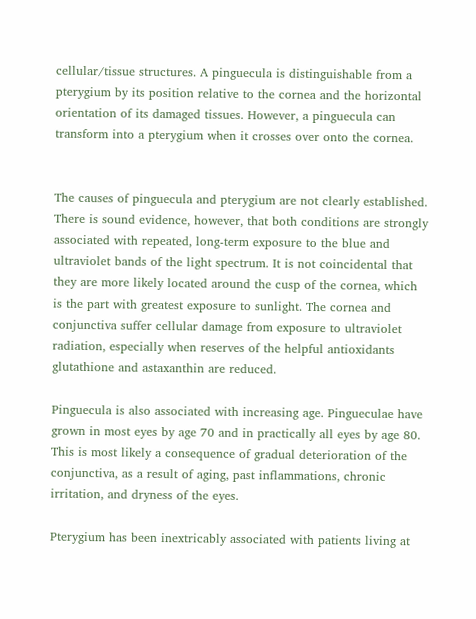cellular/tissue structures. A pinguecula is distinguishable from a pterygium by its position relative to the cornea and the horizontal orientation of its damaged tissues. However, a pinguecula can transform into a pterygium when it crosses over onto the cornea.


The causes of pinguecula and pterygium are not clearly established. There is sound evidence, however, that both conditions are strongly associated with repeated, long-term exposure to the blue and ultraviolet bands of the light spectrum. It is not coincidental that they are more likely located around the cusp of the cornea, which is the part with greatest exposure to sunlight. The cornea and conjunctiva suffer cellular damage from exposure to ultraviolet radiation, especially when reserves of the helpful antioxidants glutathione and astaxanthin are reduced.

Pinguecula is also associated with increasing age. Pingueculae have grown in most eyes by age 70 and in practically all eyes by age 80. This is most likely a consequence of gradual deterioration of the conjunctiva, as a result of aging, past inflammations, chronic irritation, and dryness of the eyes.

Pterygium has been inextricably associated with patients living at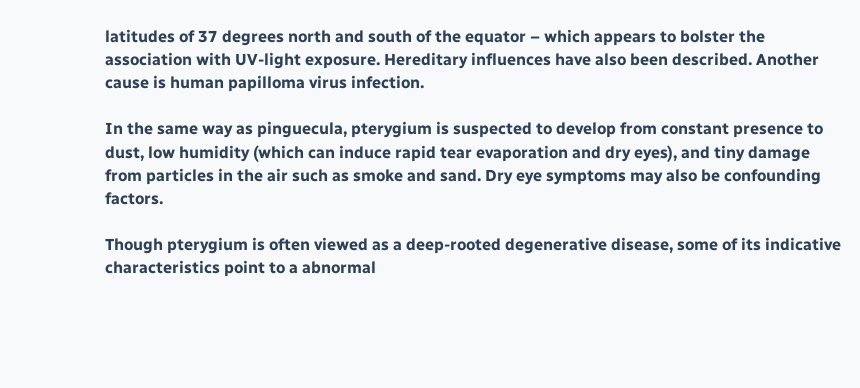latitudes of 37 degrees north and south of the equator – which appears to bolster the association with UV-light exposure. Hereditary influences have also been described. Another cause is human papilloma virus infection.

In the same way as pinguecula, pterygium is suspected to develop from constant presence to dust, low humidity (which can induce rapid tear evaporation and dry eyes), and tiny damage from particles in the air such as smoke and sand. Dry eye symptoms may also be confounding factors.

Though pterygium is often viewed as a deep-rooted degenerative disease, some of its indicative characteristics point to a abnormal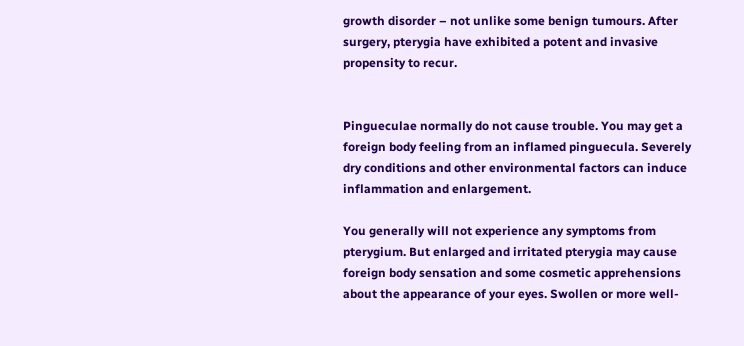growth disorder – not unlike some benign tumours. After surgery, pterygia have exhibited a potent and invasive propensity to recur.


Pingueculae normally do not cause trouble. You may get a foreign body feeling from an inflamed pinguecula. Severely dry conditions and other environmental factors can induce inflammation and enlargement.

You generally will not experience any symptoms from pterygium. But enlarged and irritated pterygia may cause foreign body sensation and some cosmetic apprehensions about the appearance of your eyes. Swollen or more well-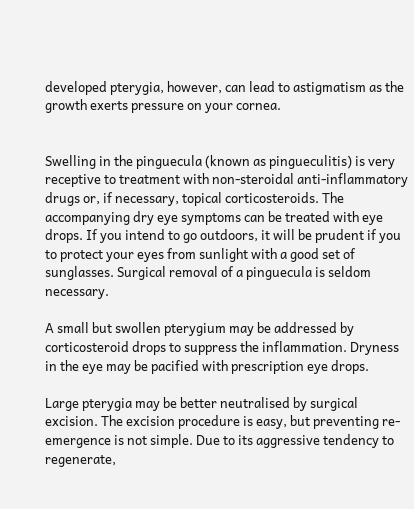developed pterygia, however, can lead to astigmatism as the growth exerts pressure on your cornea.


Swelling in the pinguecula (known as pingueculitis) is very receptive to treatment with non-steroidal anti-inflammatory drugs or, if necessary, topical corticosteroids. The accompanying dry eye symptoms can be treated with eye drops. If you intend to go outdoors, it will be prudent if you to protect your eyes from sunlight with a good set of sunglasses. Surgical removal of a pinguecula is seldom necessary.

A small but swollen pterygium may be addressed by corticosteroid drops to suppress the inflammation. Dryness in the eye may be pacified with prescription eye drops.

Large pterygia may be better neutralised by surgical excision. The excision procedure is easy, but preventing re-emergence is not simple. Due to its aggressive tendency to regenerate,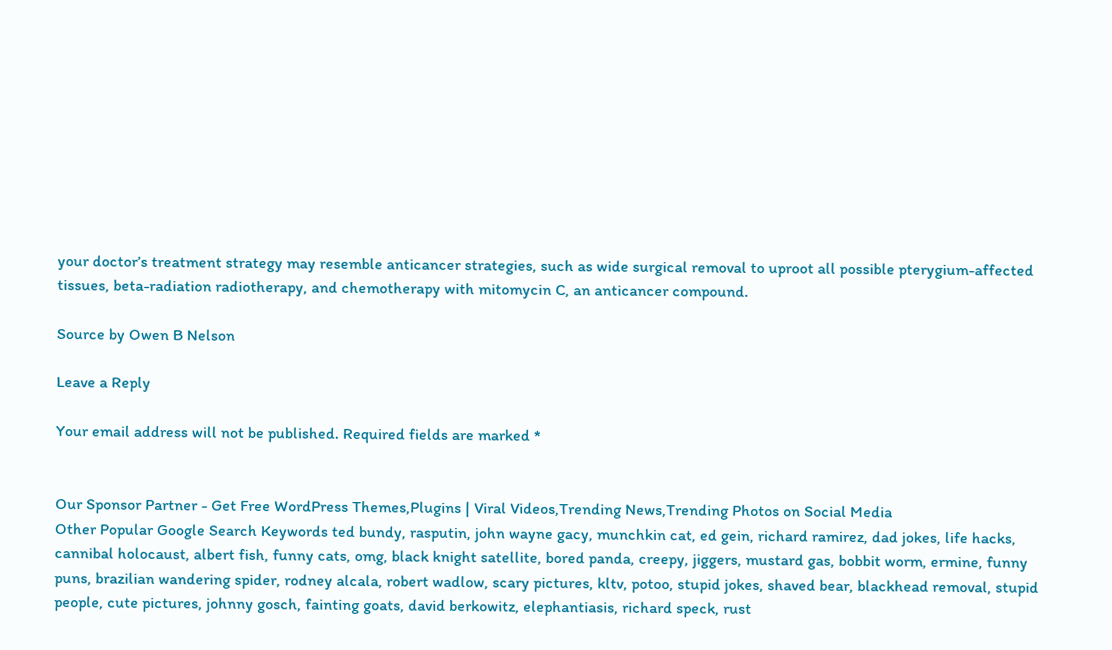your doctor’s treatment strategy may resemble anticancer strategies, such as wide surgical removal to uproot all possible pterygium-affected tissues, beta-radiation radiotherapy, and chemotherapy with mitomycin C, an anticancer compound.

Source by Owen B Nelson

Leave a Reply

Your email address will not be published. Required fields are marked *


Our Sponsor Partner - Get Free WordPress Themes,Plugins | Viral Videos,Trending News,Trending Photos on Social Media
Other Popular Google Search Keywords ted bundy, rasputin, john wayne gacy, munchkin cat, ed gein, richard ramirez, dad jokes, life hacks, cannibal holocaust, albert fish, funny cats, omg, black knight satellite, bored panda, creepy, jiggers, mustard gas, bobbit worm, ermine, funny puns, brazilian wandering spider, rodney alcala, robert wadlow, scary pictures, kltv, potoo, stupid jokes, shaved bear, blackhead removal, stupid people, cute pictures, johnny gosch, fainting goats, david berkowitz, elephantiasis, richard speck, rust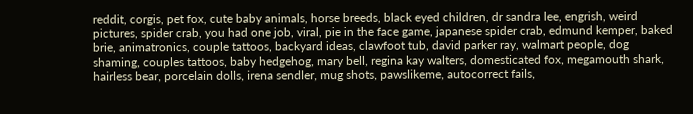reddit, corgis, pet fox, cute baby animals, horse breeds, black eyed children, dr sandra lee, engrish, weird pictures, spider crab, you had one job, viral, pie in the face game, japanese spider crab, edmund kemper, baked brie, animatronics, couple tattoos, backyard ideas, clawfoot tub, david parker ray, walmart people, dog shaming, couples tattoos, baby hedgehog, mary bell, regina kay walters, domesticated fox, megamouth shark, hairless bear, porcelain dolls, irena sendler, mug shots, pawslikeme, autocorrect fails,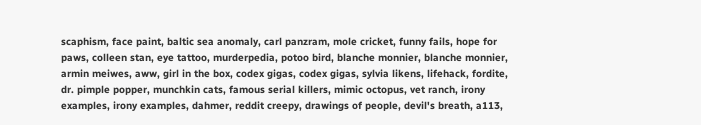scaphism, face paint, baltic sea anomaly, carl panzram, mole cricket, funny fails, hope for paws, colleen stan, eye tattoo, murderpedia, potoo bird, blanche monnier, blanche monnier, armin meiwes, aww, girl in the box, codex gigas, codex gigas, sylvia likens, lifehack, fordite, dr. pimple popper, munchkin cats, famous serial killers, mimic octopus, vet ranch, irony examples, irony examples, dahmer, reddit creepy, drawings of people, devil's breath, a113,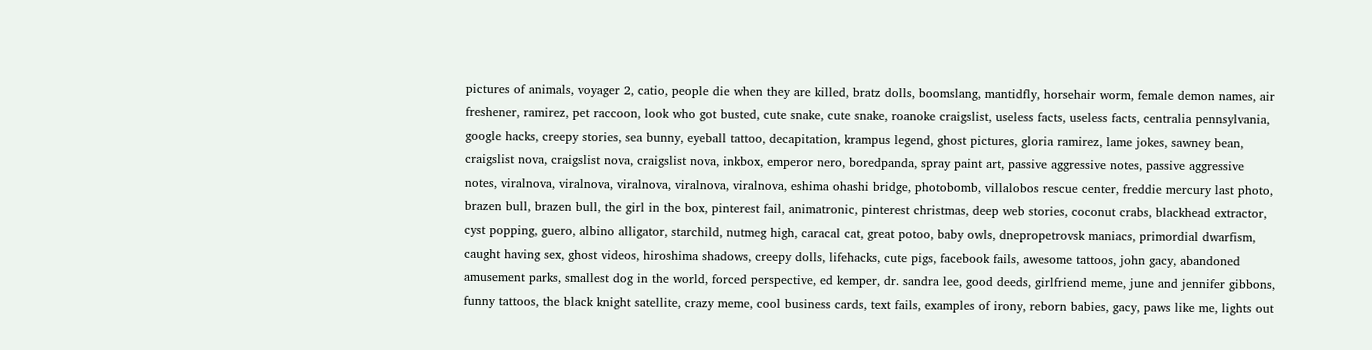pictures of animals, voyager 2, catio, people die when they are killed, bratz dolls, boomslang, mantidfly, horsehair worm, female demon names, air freshener, ramirez, pet raccoon, look who got busted, cute snake, cute snake, roanoke craigslist, useless facts, useless facts, centralia pennsylvania, google hacks, creepy stories, sea bunny, eyeball tattoo, decapitation, krampus legend, ghost pictures, gloria ramirez, lame jokes, sawney bean, craigslist nova, craigslist nova, craigslist nova, inkbox, emperor nero, boredpanda, spray paint art, passive aggressive notes, passive aggressive notes, viralnova, viralnova, viralnova, viralnova, viralnova, eshima ohashi bridge, photobomb, villalobos rescue center, freddie mercury last photo, brazen bull, brazen bull, the girl in the box, pinterest fail, animatronic, pinterest christmas, deep web stories, coconut crabs, blackhead extractor, cyst popping, guero, albino alligator, starchild, nutmeg high, caracal cat, great potoo, baby owls, dnepropetrovsk maniacs, primordial dwarfism, caught having sex, ghost videos, hiroshima shadows, creepy dolls, lifehacks, cute pigs, facebook fails, awesome tattoos, john gacy, abandoned amusement parks, smallest dog in the world, forced perspective, ed kemper, dr. sandra lee, good deeds, girlfriend meme, june and jennifer gibbons, funny tattoos, the black knight satellite, crazy meme, cool business cards, text fails, examples of irony, reborn babies, gacy, paws like me, lights out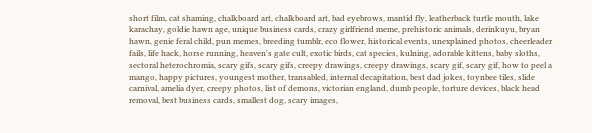short film, cat shaming, chalkboard art, chalkboard art, bad eyebrows, mantid fly, leatherback turtle mouth, lake karachay, goldie hawn age, unique business cards, crazy girlfriend meme, prehistoric animals, derinkuyu, bryan hawn, genie feral child, pun memes, breeding tumblr, eco flower, historical events, unexplained photos, cheerleader fails, life hack, horse running, heaven's gate cult, exotic birds, cat species, kulning, adorable kittens, baby sloths, sectoral heterochromia, scary gifs, scary gifs, creepy drawings, creepy drawings, scary gif, scary gif, how to peel a mango, happy pictures, youngest mother, transabled, internal decapitation, best dad jokes, toynbee tiles, slide carnival, amelia dyer, creepy photos, list of demons, victorian england, dumb people, torture devices, black head removal, best business cards, smallest dog, scary images,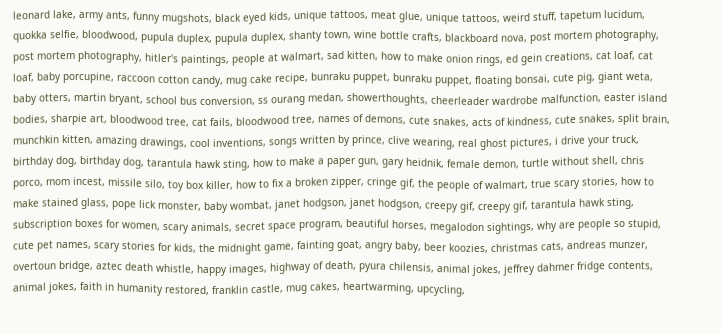leonard lake, army ants, funny mugshots, black eyed kids, unique tattoos, meat glue, unique tattoos, weird stuff, tapetum lucidum, quokka selfie, bloodwood, pupula duplex, pupula duplex, shanty town, wine bottle crafts, blackboard nova, post mortem photography, post mortem photography, hitler's paintings, people at walmart, sad kitten, how to make onion rings, ed gein creations, cat loaf, cat loaf, baby porcupine, raccoon cotton candy, mug cake recipe, bunraku puppet, bunraku puppet, floating bonsai, cute pig, giant weta, baby otters, martin bryant, school bus conversion, ss ourang medan, showerthoughts, cheerleader wardrobe malfunction, easter island bodies, sharpie art, bloodwood tree, cat fails, bloodwood tree, names of demons, cute snakes, acts of kindness, cute snakes, split brain, munchkin kitten, amazing drawings, cool inventions, songs written by prince, clive wearing, real ghost pictures, i drive your truck, birthday dog, birthday dog, tarantula hawk sting, how to make a paper gun, gary heidnik, female demon, turtle without shell, chris porco, mom incest, missile silo, toy box killer, how to fix a broken zipper, cringe gif, the people of walmart, true scary stories, how to make stained glass, pope lick monster, baby wombat, janet hodgson, janet hodgson, creepy gif, creepy gif, tarantula hawk sting, subscription boxes for women, scary animals, secret space program, beautiful horses, megalodon sightings, why are people so stupid, cute pet names, scary stories for kids, the midnight game, fainting goat, angry baby, beer koozies, christmas cats, andreas munzer, overtoun bridge, aztec death whistle, happy images, highway of death, pyura chilensis, animal jokes, jeffrey dahmer fridge contents, animal jokes, faith in humanity restored, franklin castle, mug cakes, heartwarming, upcycling,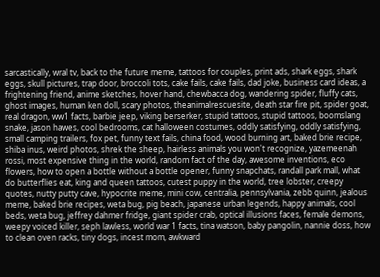sarcastically, wral tv, back to the future meme, tattoos for couples, print ads, shark eggs, shark eggs, skull pictures, trap door, broccoli tots, cake fails, cake fails, dad joke, business card ideas, a frightening friend, anime sketches, hover hand, chewbacca dog, wandering spider, fluffy cats, ghost images, human ken doll, scary photos, theanimalrescuesite, death star fire pit, spider goat, real dragon, ww1 facts, barbie jeep, viking berserker, stupid tattoos, stupid tattoos, boomslang snake, jason hawes, cool bedrooms, cat halloween costumes, oddly satisfying, oddly satisfying, small camping trailers, fox pet, funny text fails, china food, wood burning art, baked brie recipe, shiba inus, weird photos, shrek the sheep, hairless animals you won't recognize, yazemeenah rossi, most expensive thing in the world, random fact of the day, awesome inventions, eco flowers, how to open a bottle without a bottle opener, funny snapchats, randall park mall, what do butterflies eat, king and queen tattoos, cutest puppy in the world, tree lobster, creepy quotes, nutty putty cave, hypocrite meme, mini cow, centralia, pennsylvania, zebb quinn, jealous meme, baked brie recipes, weta bug, pig beach, japanese urban legends, happy animals, cool beds, weta bug, jeffrey dahmer fridge, giant spider crab, optical illusions faces, female demons, weepy voiced killer, seph lawless, world war 1 facts, tina watson, baby pangolin, nannie doss, how to clean oven racks, tiny dogs, incest mom, awkward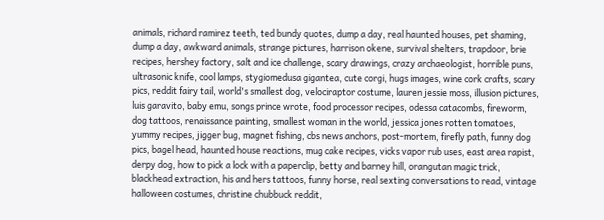animals, richard ramirez teeth, ted bundy quotes, dump a day, real haunted houses, pet shaming, dump a day, awkward animals, strange pictures, harrison okene, survival shelters, trapdoor, brie recipes, hershey factory, salt and ice challenge, scary drawings, crazy archaeologist, horrible puns, ultrasonic knife, cool lamps, stygiomedusa gigantea, cute corgi, hugs images, wine cork crafts, scary pics, reddit fairy tail, world's smallest dog, velociraptor costume, lauren jessie moss, illusion pictures, luis garavito, baby emu, songs prince wrote, food processor recipes, odessa catacombs, fireworm, dog tattoos, renaissance painting, smallest woman in the world, jessica jones rotten tomatoes, yummy recipes, jigger bug, magnet fishing, cbs news anchors, post-mortem, firefly path, funny dog pics, bagel head, haunted house reactions, mug cake recipes, vicks vapor rub uses, east area rapist, derpy dog, how to pick a lock with a paperclip, betty and barney hill, orangutan magic trick, blackhead extraction, his and hers tattoos, funny horse, real sexting conversations to read, vintage halloween costumes, christine chubbuck reddit,